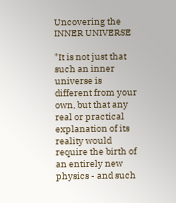Uncovering the INNER UNIVERSE

"It is not just that such an inner universe is different from your own, but that any real or practical explanation of its reality would require the birth of an entirely new physics - and such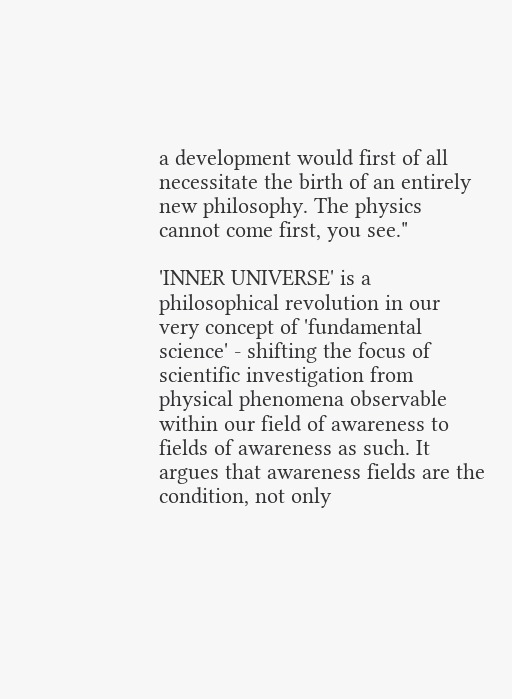a development would first of all necessitate the birth of an entirely new philosophy. The physics cannot come first, you see."

'INNER UNIVERSE' is a philosophical revolution in our very concept of 'fundamental science' - shifting the focus of scientific investigation from physical phenomena observable within our field of awareness to fields of awareness as such. It argues that awareness fields are the condition, not only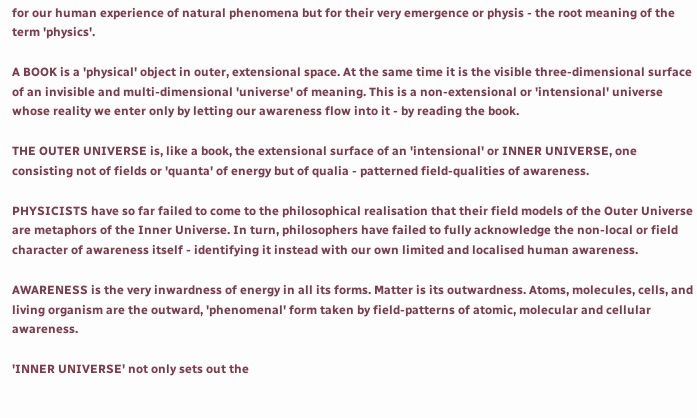for our human experience of natural phenomena but for their very emergence or physis - the root meaning of the term 'physics'.

A BOOK is a 'physical' object in outer, extensional space. At the same time it is the visible three-dimensional surface of an invisible and multi-dimensional 'universe' of meaning. This is a non-extensional or 'intensional' universe whose reality we enter only by letting our awareness flow into it - by reading the book.

THE OUTER UNIVERSE is, like a book, the extensional surface of an 'intensional' or INNER UNIVERSE, one consisting not of fields or 'quanta' of energy but of qualia - patterned field-qualities of awareness.

PHYSICISTS have so far failed to come to the philosophical realisation that their field models of the Outer Universe are metaphors of the Inner Universe. In turn, philosophers have failed to fully acknowledge the non-local or field character of awareness itself - identifying it instead with our own limited and localised human awareness.

AWARENESS is the very inwardness of energy in all its forms. Matter is its outwardness. Atoms, molecules, cells, and living organism are the outward, 'phenomenal' form taken by field-patterns of atomic, molecular and cellular awareness.

'INNER UNIVERSE' not only sets out the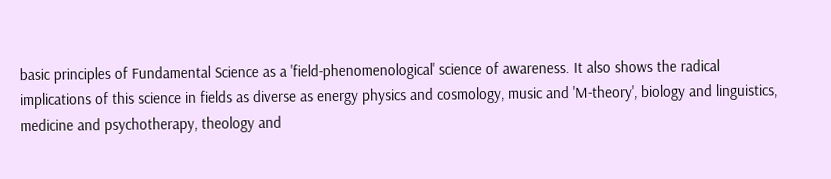basic principles of Fundamental Science as a 'field-phenomenological' science of awareness. It also shows the radical implications of this science in fields as diverse as energy physics and cosmology, music and 'M-theory', biology and linguistics, medicine and psychotherapy, theology and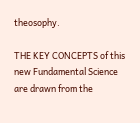theosophy.

THE KEY CONCEPTS of this new Fundamental Science are drawn from the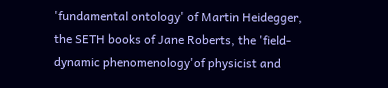'fundamental ontology' of Martin Heidegger, the SETH books of Jane Roberts, the 'field-dynamic phenomenology'of physicist and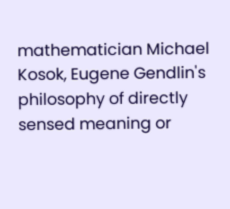mathematician Michael Kosok, Eugene Gendlin's philosophy of directly sensed meaning or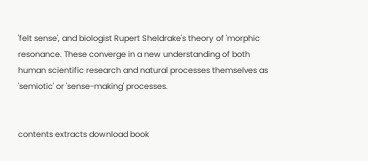'felt sense', and biologist Rupert Sheldrake's theory of 'morphic resonance. These converge in a new understanding of both human scientific research and natural processes themselves as 'semiotic' or 'sense-making' processes.


contents extracts download book